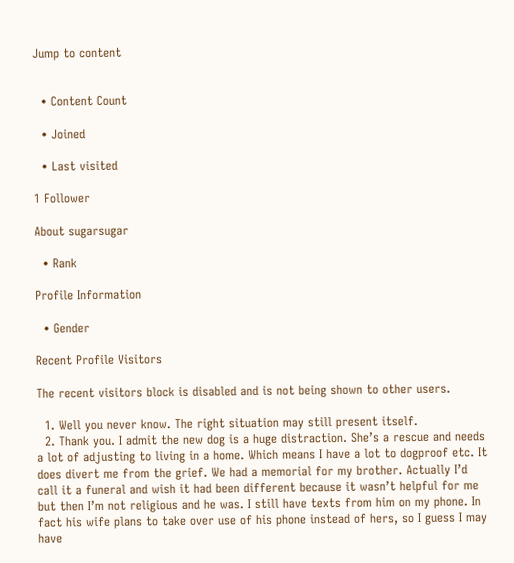Jump to content


  • Content Count

  • Joined

  • Last visited

1 Follower

About sugarsugar

  • Rank

Profile Information

  • Gender

Recent Profile Visitors

The recent visitors block is disabled and is not being shown to other users.

  1. Well you never know. The right situation may still present itself.
  2. Thank you. I admit the new dog is a huge distraction. She’s a rescue and needs a lot of adjusting to living in a home. Which means I have a lot to dogproof etc. It does divert me from the grief. We had a memorial for my brother. Actually I’d call it a funeral and wish it had been different because it wasn’t helpful for me but then I’m not religious and he was. I still have texts from him on my phone. In fact his wife plans to take over use of his phone instead of hers, so I guess I may have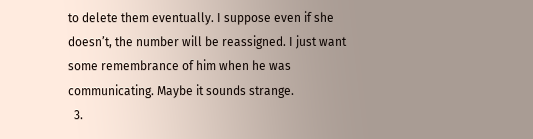to delete them eventually. I suppose even if she doesn’t, the number will be reassigned. I just want some remembrance of him when he was communicating. Maybe it sounds strange.
  3.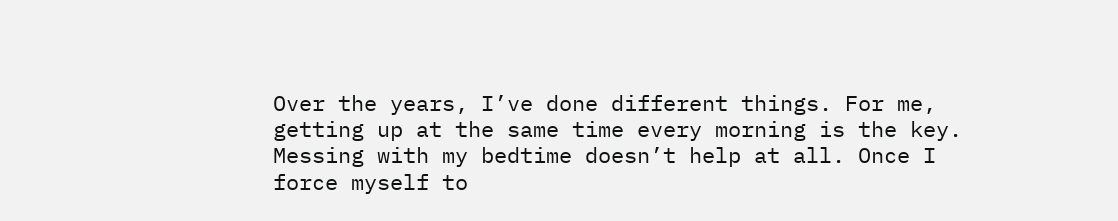Over the years, I’ve done different things. For me, getting up at the same time every morning is the key. Messing with my bedtime doesn’t help at all. Once I force myself to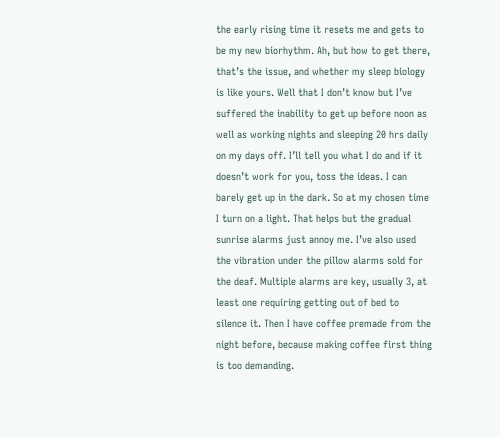the early rising time it resets me and gets to be my new biorhythm. Ah, but how to get there, that’s the issue, and whether my sleep biology is like yours. Well that I don’t know but I’ve suffered the inability to get up before noon as well as working nights and sleeping 20 hrs daily on my days off. I’ll tell you what I do and if it doesn’t work for you, toss the ideas. I can barely get up in the dark. So at my chosen time I turn on a light. That helps but the gradual sunrise alarms just annoy me. I’ve also used the vibration under the pillow alarms sold for the deaf. Multiple alarms are key, usually 3, at least one requiring getting out of bed to silence it. Then I have coffee premade from the night before, because making coffee first thing is too demanding.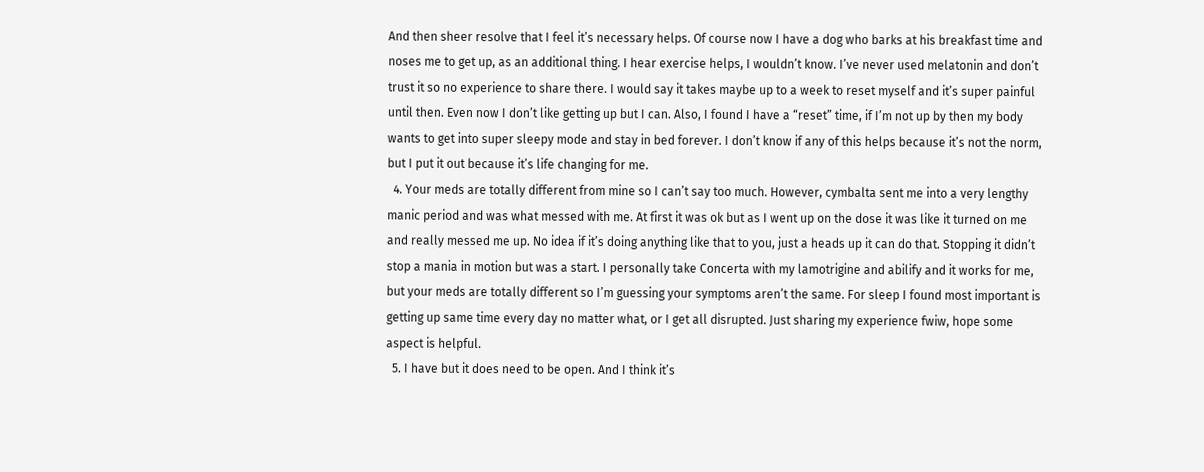And then sheer resolve that I feel it’s necessary helps. Of course now I have a dog who barks at his breakfast time and noses me to get up, as an additional thing. I hear exercise helps, I wouldn’t know. I’ve never used melatonin and don’t trust it so no experience to share there. I would say it takes maybe up to a week to reset myself and it’s super painful until then. Even now I don’t like getting up but I can. Also, I found I have a “reset” time, if I’m not up by then my body wants to get into super sleepy mode and stay in bed forever. I don’t know if any of this helps because it’s not the norm, but I put it out because it’s life changing for me.
  4. Your meds are totally different from mine so I can’t say too much. However, cymbalta sent me into a very lengthy manic period and was what messed with me. At first it was ok but as I went up on the dose it was like it turned on me and really messed me up. No idea if it’s doing anything like that to you, just a heads up it can do that. Stopping it didn’t stop a mania in motion but was a start. I personally take Concerta with my lamotrigine and abilify and it works for me, but your meds are totally different so I’m guessing your symptoms aren’t the same. For sleep I found most important is getting up same time every day no matter what, or I get all disrupted. Just sharing my experience fwiw, hope some aspect is helpful.
  5. I have but it does need to be open. And I think it’s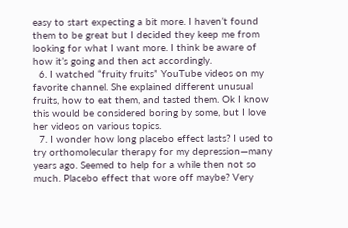easy to start expecting a bit more. I haven’t found them to be great but I decided they keep me from looking for what I want more. I think be aware of how it’s going and then act accordingly.
  6. I watched “fruity fruits” YouTube videos on my favorite channel. She explained different unusual fruits, how to eat them, and tasted them. Ok I know this would be considered boring by some, but I love her videos on various topics.
  7. I wonder how long placebo effect lasts? I used to try orthomolecular therapy for my depression—many years ago. Seemed to help for a while then not so much. Placebo effect that wore off maybe? Very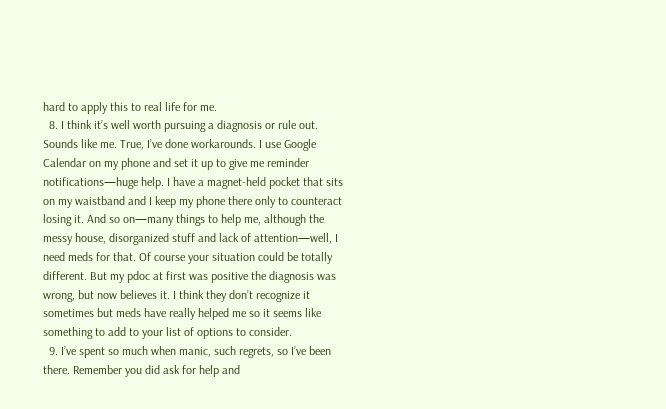hard to apply this to real life for me.
  8. I think it’s well worth pursuing a diagnosis or rule out. Sounds like me. True, I’ve done workarounds. I use Google Calendar on my phone and set it up to give me reminder notifications—huge help. I have a magnet-held pocket that sits on my waistband and I keep my phone there only to counteract losing it. And so on—many things to help me, although the messy house, disorganized stuff and lack of attention—well, I need meds for that. Of course your situation could be totally different. But my pdoc at first was positive the diagnosis was wrong, but now believes it. I think they don’t recognize it sometimes but meds have really helped me so it seems like something to add to your list of options to consider.
  9. I’ve spent so much when manic, such regrets, so I’ve been there. Remember you did ask for help and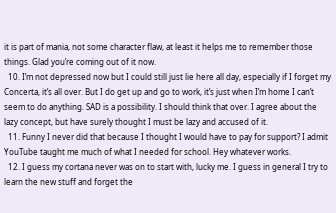it is part of mania, not some character flaw, at least it helps me to remember those things. Glad you’re coming out of it now.
  10. I’m not depressed now but I could still just lie here all day, especially if I forget my Concerta, it’s all over. But I do get up and go to work, it’s just when I’m home I can’t seem to do anything. SAD is a possibility. I should think that over. I agree about the lazy concept, but have surely thought I must be lazy and accused of it.
  11. Funny I never did that because I thought I would have to pay for support? I admit YouTube taught me much of what I needed for school. Hey whatever works.
  12. I guess my cortana never was on to start with, lucky me. I guess in general I try to learn the new stuff and forget the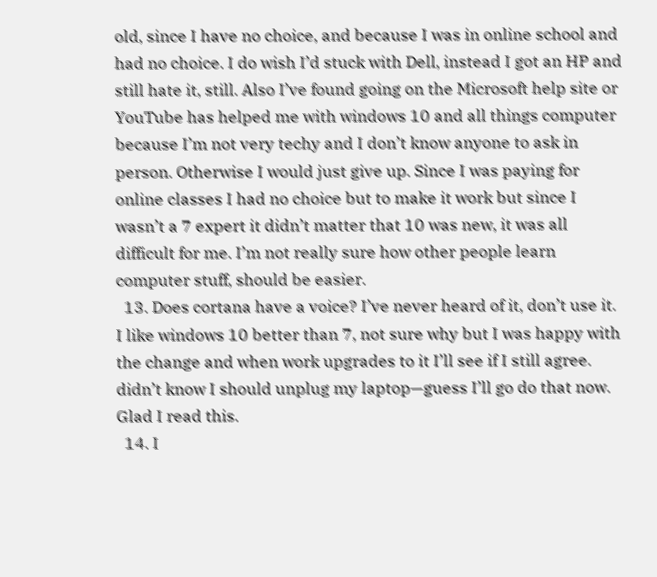old, since I have no choice, and because I was in online school and had no choice. I do wish I’d stuck with Dell, instead I got an HP and still hate it, still. Also I’ve found going on the Microsoft help site or YouTube has helped me with windows 10 and all things computer because I’m not very techy and I don’t know anyone to ask in person. Otherwise I would just give up. Since I was paying for online classes I had no choice but to make it work but since I wasn’t a 7 expert it didn’t matter that 10 was new, it was all difficult for me. I’m not really sure how other people learn computer stuff, should be easier.
  13. Does cortana have a voice? I’ve never heard of it, don’t use it. I like windows 10 better than 7, not sure why but I was happy with the change and when work upgrades to it I’ll see if I still agree. didn’t know I should unplug my laptop—guess I’ll go do that now. Glad I read this.
  14. I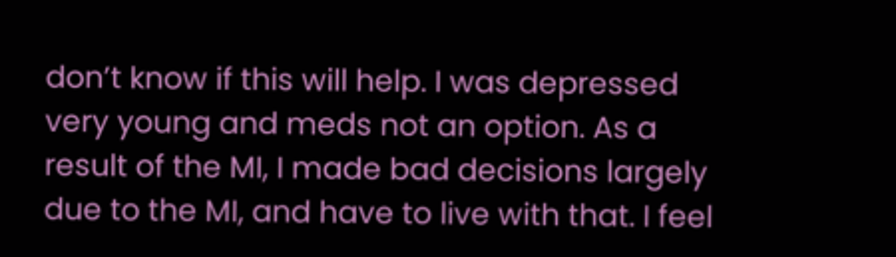don’t know if this will help. I was depressed very young and meds not an option. As a result of the MI, I made bad decisions largely due to the MI, and have to live with that. I feel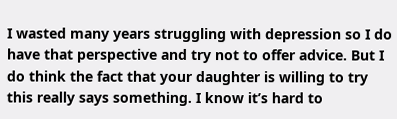I wasted many years struggling with depression so I do have that perspective and try not to offer advice. But I do think the fact that your daughter is willing to try this really says something. I know it’s hard to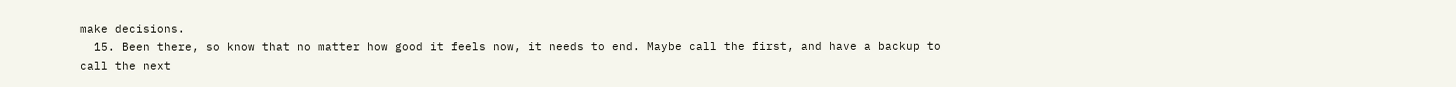make decisions.
  15. Been there, so know that no matter how good it feels now, it needs to end. Maybe call the first, and have a backup to call the next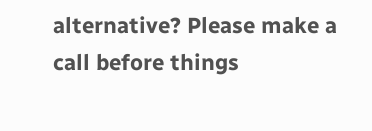alternative? Please make a call before things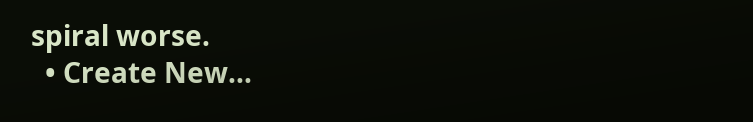spiral worse.
  • Create New...